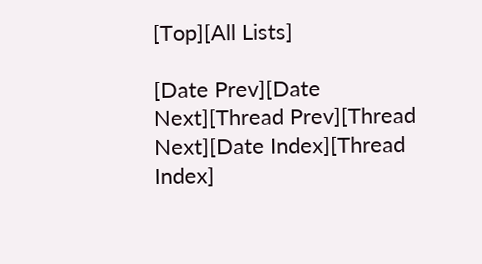[Top][All Lists]

[Date Prev][Date Next][Thread Prev][Thread Next][Date Index][Thread Index]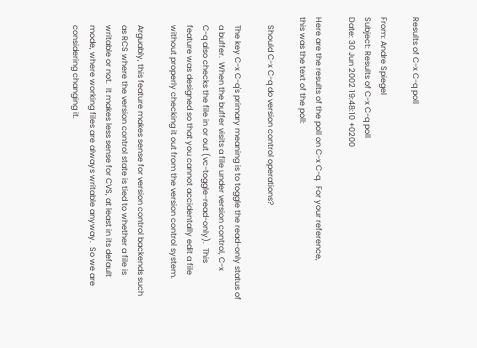Results of C-x C-q poll

From: Andre Spiegel
Subject: Results of C-x C-q poll
Date: 30 Jun 2002 19:48:10 +0200

Here are the results of the poll on C-x C-q.  For your reference,
this was the text of the poll:

    Should C-x C-q do version control operations?

    The key C-x C-q's primary meaning is to toggle the read-only status of
    a buffer.  When the buffer visits a file under version control, C-x
    C-q also checks the file in or out (vc-toggle-read-only).  This
    feature was designed so that you cannot accidentally edit a file
    without properly checking it out from the version control system.

    Arguably, this feature makes sense for version control backends such
    as RCS where the version control state is tied to whether a file is
    writable or not.  It makes less sense for CVS, at least in its default
    mode, where working files are always writable anyway.  So we are
    considering changing it.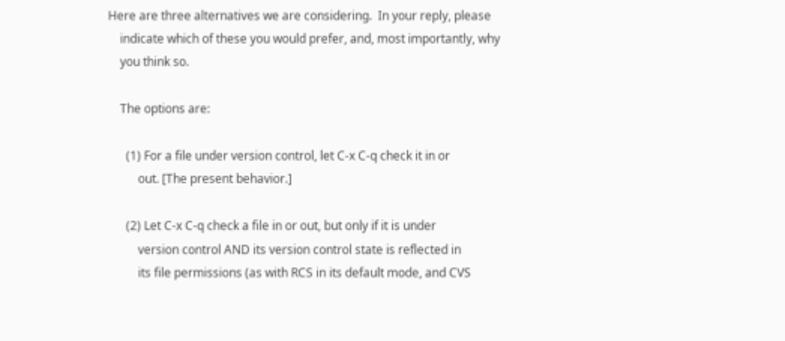Here are three alternatives we are considering.  In your reply, please
    indicate which of these you would prefer, and, most importantly, why
    you think so.

    The options are:

      (1) For a file under version control, let C-x C-q check it in or
          out. [The present behavior.]

      (2) Let C-x C-q check a file in or out, but only if it is under
          version control AND its version control state is reflected in
          its file permissions (as with RCS in its default mode, and CVS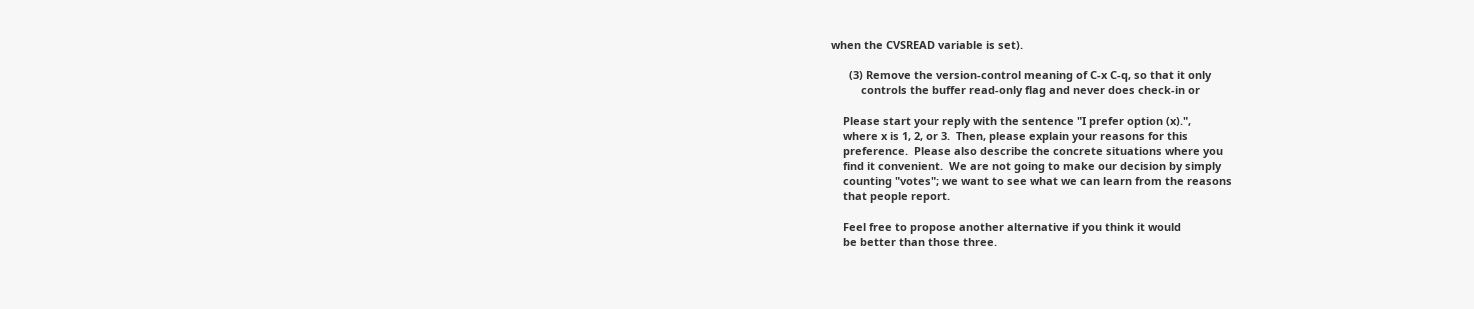when the CVSREAD variable is set).

      (3) Remove the version-control meaning of C-x C-q, so that it only
          controls the buffer read-only flag and never does check-in or

    Please start your reply with the sentence "I prefer option (x).",
    where x is 1, 2, or 3.  Then, please explain your reasons for this
    preference.  Please also describe the concrete situations where you
    find it convenient.  We are not going to make our decision by simply
    counting "votes"; we want to see what we can learn from the reasons
    that people report.

    Feel free to propose another alternative if you think it would
    be better than those three.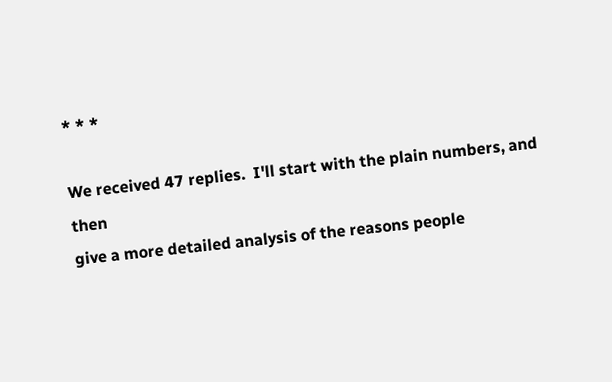* * *

We received 47 replies.  I'll start with the plain numbers, and then
give a more detailed analysis of the reasons people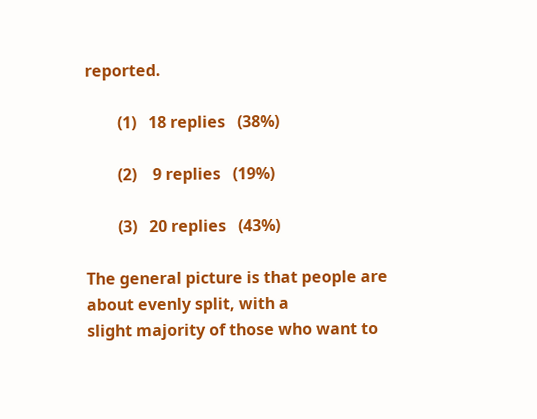reported.

        (1)   18 replies   (38%)

        (2)    9 replies   (19%)

        (3)   20 replies   (43%)

The general picture is that people are about evenly split, with a
slight majority of those who want to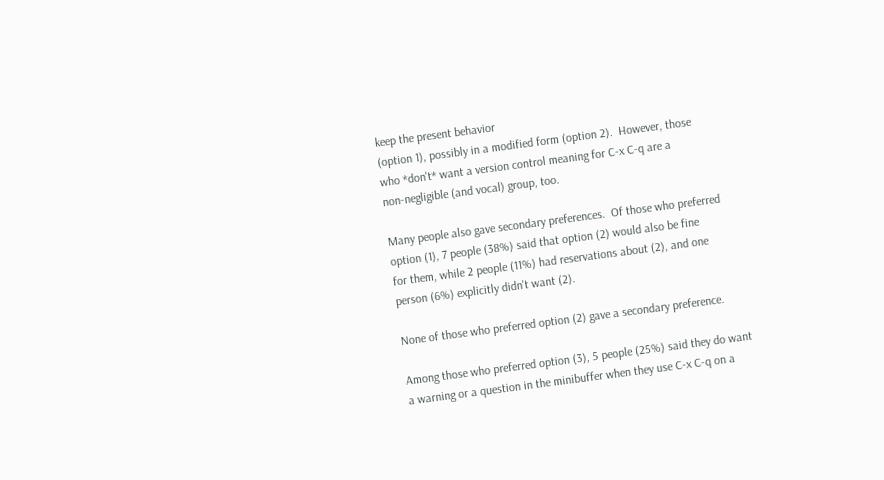keep the present behavior
(option 1), possibly in a modified form (option 2).  However, those
who *don't* want a version control meaning for C-x C-q are a
non-negligible (and vocal) group, too.

Many people also gave secondary preferences.  Of those who preferred
option (1), 7 people (38%) said that option (2) would also be fine
for them, while 2 people (11%) had reservations about (2), and one
person (6%) explicitly didn't want (2).

None of those who preferred option (2) gave a secondary preference.

Among those who preferred option (3), 5 people (25%) said they do want
a warning or a question in the minibuffer when they use C-x C-q on a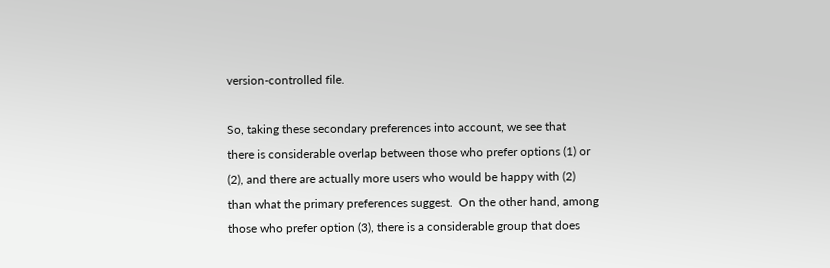version-controlled file.

So, taking these secondary preferences into account, we see that
there is considerable overlap between those who prefer options (1) or
(2), and there are actually more users who would be happy with (2)
than what the primary preferences suggest.  On the other hand, among
those who prefer option (3), there is a considerable group that does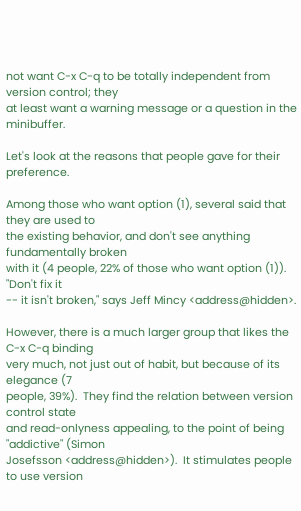not want C-x C-q to be totally independent from version control; they
at least want a warning message or a question in the minibuffer.

Let's look at the reasons that people gave for their preference.

Among those who want option (1), several said that they are used to
the existing behavior, and don't see anything fundamentally broken
with it (4 people, 22% of those who want option (1)).  "Don't fix it
-- it isn't broken," says Jeff Mincy <address@hidden>.

However, there is a much larger group that likes the C-x C-q binding
very much, not just out of habit, but because of its elegance (7
people, 39%).  They find the relation between version control state
and read-onlyness appealing, to the point of being "addictive" (Simon
Josefsson <address@hidden>).  It stimulates people to use version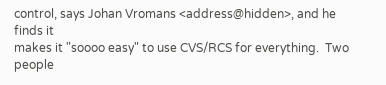control, says Johan Vromans <address@hidden>, and he finds it
makes it "soooo easy" to use CVS/RCS for everything.  Two people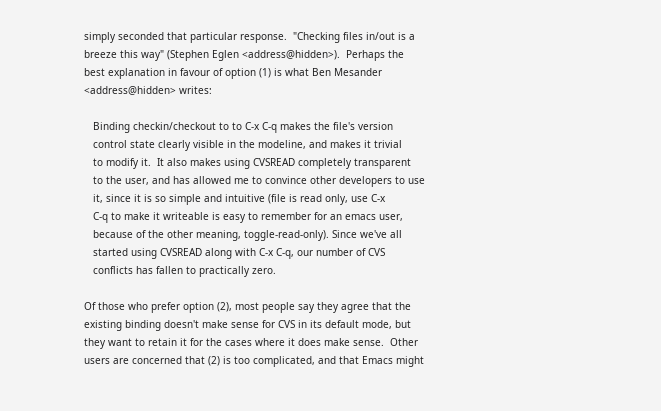simply seconded that particular response.  "Checking files in/out is a
breeze this way" (Stephen Eglen <address@hidden>).  Perhaps the
best explanation in favour of option (1) is what Ben Mesander
<address@hidden> writes:

   Binding checkin/checkout to to C-x C-q makes the file's version
   control state clearly visible in the modeline, and makes it trivial
   to modify it.  It also makes using CVSREAD completely transparent
   to the user, and has allowed me to convince other developers to use
   it, since it is so simple and intuitive (file is read only, use C-x
   C-q to make it writeable is easy to remember for an emacs user,
   because of the other meaning, toggle-read-only). Since we've all
   started using CVSREAD along with C-x C-q, our number of CVS
   conflicts has fallen to practically zero.

Of those who prefer option (2), most people say they agree that the
existing binding doesn't make sense for CVS in its default mode, but
they want to retain it for the cases where it does make sense.  Other
users are concerned that (2) is too complicated, and that Emacs might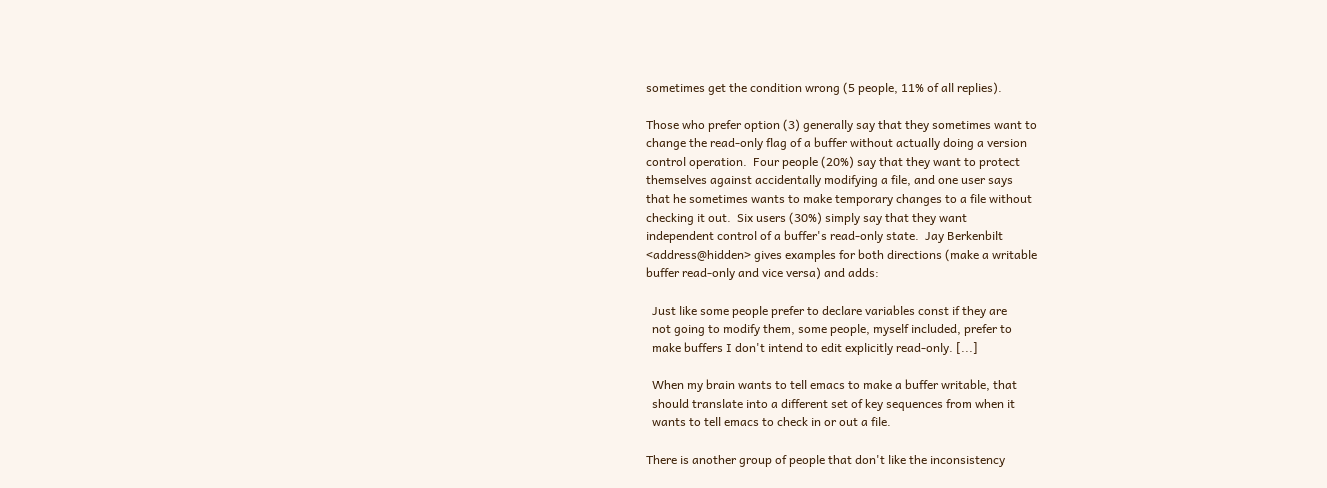sometimes get the condition wrong (5 people, 11% of all replies).

Those who prefer option (3) generally say that they sometimes want to
change the read-only flag of a buffer without actually doing a version
control operation.  Four people (20%) say that they want to protect
themselves against accidentally modifying a file, and one user says
that he sometimes wants to make temporary changes to a file without
checking it out.  Six users (30%) simply say that they want
independent control of a buffer's read-only state.  Jay Berkenbilt
<address@hidden> gives examples for both directions (make a writable
buffer read-only and vice versa) and adds:

  Just like some people prefer to declare variables const if they are
  not going to modify them, some people, myself included, prefer to
  make buffers I don't intend to edit explicitly read-only. [...]

  When my brain wants to tell emacs to make a buffer writable, that
  should translate into a different set of key sequences from when it
  wants to tell emacs to check in or out a file.

There is another group of people that don't like the inconsistency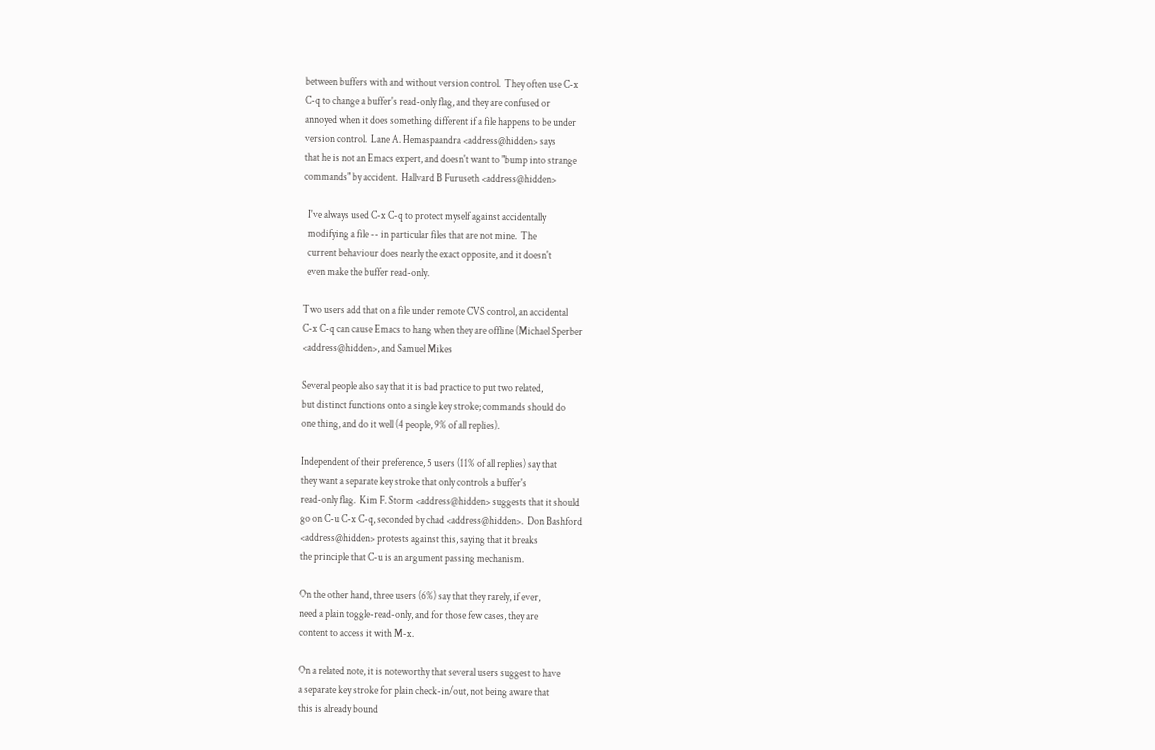between buffers with and without version control.  They often use C-x
C-q to change a buffer's read-only flag, and they are confused or
annoyed when it does something different if a file happens to be under
version control.  Lane A. Hemaspaandra <address@hidden> says
that he is not an Emacs expert, and doesn't want to "bump into strange
commands" by accident.  Hallvard B Furuseth <address@hidden>

  I've always used C-x C-q to protect myself against accidentally
  modifying a file -- in particular files that are not mine.  The
  current behaviour does nearly the exact opposite, and it doesn't
  even make the buffer read-only.

Two users add that on a file under remote CVS control, an accidental
C-x C-q can cause Emacs to hang when they are offline (Michael Sperber
<address@hidden>, and Samuel Mikes

Several people also say that it is bad practice to put two related,
but distinct functions onto a single key stroke; commands should do
one thing, and do it well (4 people, 9% of all replies).

Independent of their preference, 5 users (11% of all replies) say that
they want a separate key stroke that only controls a buffer's
read-only flag.  Kim F. Storm <address@hidden> suggests that it should
go on C-u C-x C-q, seconded by chad <address@hidden>.  Don Bashford
<address@hidden> protests against this, saying that it breaks
the principle that C-u is an argument passing mechanism.

On the other hand, three users (6%) say that they rarely, if ever,
need a plain toggle-read-only, and for those few cases, they are
content to access it with M-x.

On a related note, it is noteworthy that several users suggest to have
a separate key stroke for plain check-in/out, not being aware that
this is already bound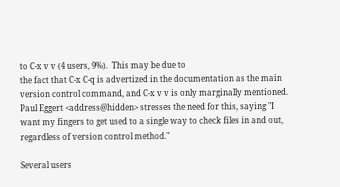to C-x v v (4 users, 9%).  This may be due to
the fact that C-x C-q is advertized in the documentation as the main
version control command, and C-x v v is only marginally mentioned.
Paul Eggert <address@hidden> stresses the need for this, saying "I
want my fingers to get used to a single way to check files in and out,
regardless of version control method."

Several users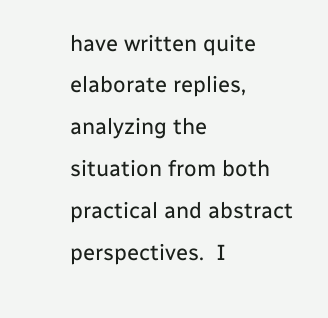have written quite elaborate replies, analyzing the
situation from both practical and abstract perspectives.  I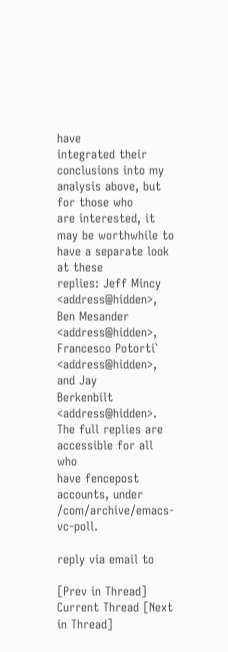have
integrated their conclusions into my analysis above, but for those who
are interested, it may be worthwhile to have a separate look at these
replies: Jeff Mincy <address@hidden>, Ben Mesander
<address@hidden>, Francesco Potorti` <address@hidden>, and Jay
Berkenbilt <address@hidden>.  The full replies are accessible for all who
have fencepost accounts, under /com/archive/emacs-vc-poll.

reply via email to

[Prev in Thread] Current Thread [Next in Thread]